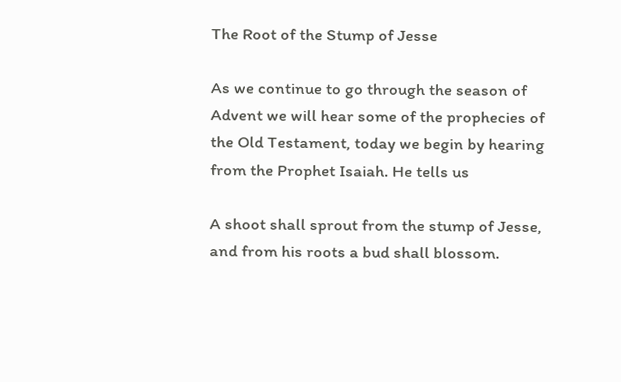The Root of the Stump of Jesse

As we continue to go through the season of Advent we will hear some of the prophecies of the Old Testament, today we begin by hearing from the Prophet Isaiah. He tells us

A shoot shall sprout from the stump of Jesse, and from his roots a bud shall blossom.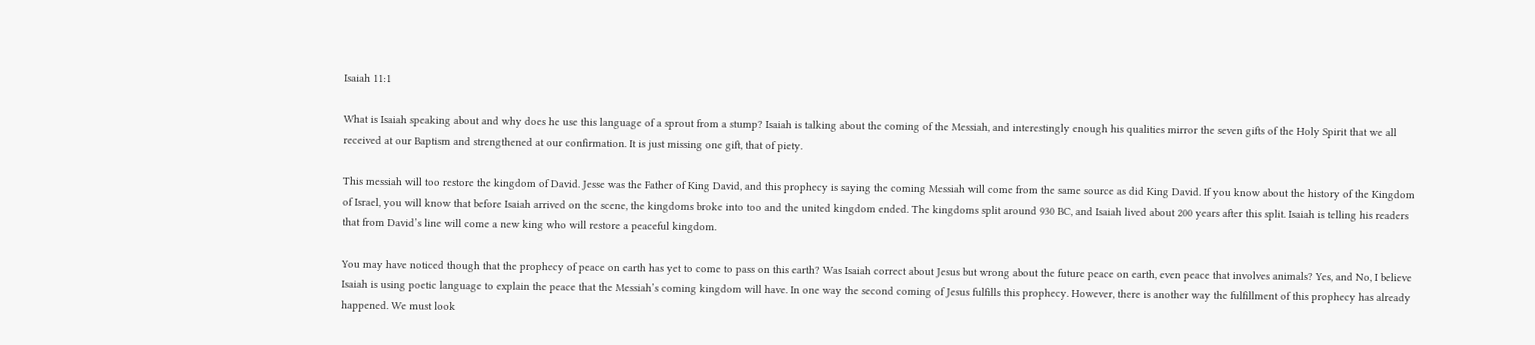Isaiah 11:1

What is Isaiah speaking about and why does he use this language of a sprout from a stump? Isaiah is talking about the coming of the Messiah, and interestingly enough his qualities mirror the seven gifts of the Holy Spirit that we all received at our Baptism and strengthened at our confirmation. It is just missing one gift, that of piety.

This messiah will too restore the kingdom of David. Jesse was the Father of King David, and this prophecy is saying the coming Messiah will come from the same source as did King David. If you know about the history of the Kingdom of Israel, you will know that before Isaiah arrived on the scene, the kingdoms broke into too and the united kingdom ended. The kingdoms split around 930 BC, and Isaiah lived about 200 years after this split. Isaiah is telling his readers that from David’s line will come a new king who will restore a peaceful kingdom.

You may have noticed though that the prophecy of peace on earth has yet to come to pass on this earth? Was Isaiah correct about Jesus but wrong about the future peace on earth, even peace that involves animals? Yes, and No, I believe Isaiah is using poetic language to explain the peace that the Messiah’s coming kingdom will have. In one way the second coming of Jesus fulfills this prophecy. However, there is another way the fulfillment of this prophecy has already happened. We must look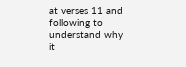at verses 11 and following to understand why it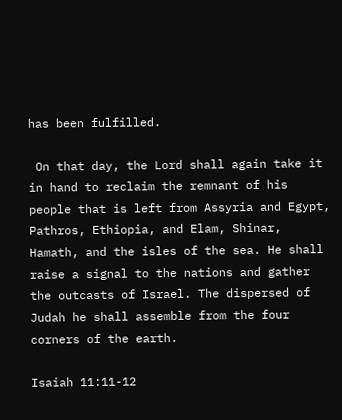has been fulfilled.

 On that day, the Lord shall again take it in hand to reclaim the remnant of his people that is left from Assyria and Egypt, Pathros, Ethiopia, and Elam, Shinar, Hamath, and the isles of the sea. He shall raise a signal to the nations and gather the outcasts of Israel. The dispersed of Judah he shall assemble from the four corners of the earth.

Isaiah 11:11-12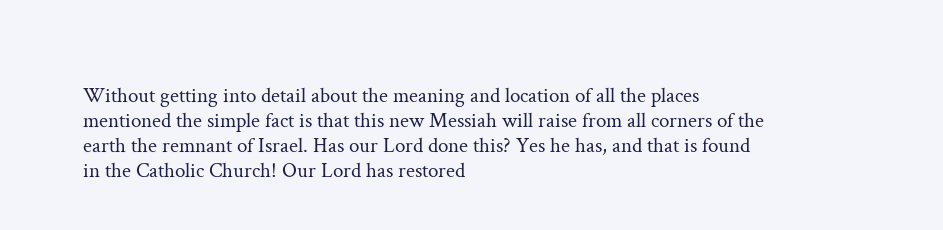Without getting into detail about the meaning and location of all the places mentioned the simple fact is that this new Messiah will raise from all corners of the earth the remnant of Israel. Has our Lord done this? Yes he has, and that is found in the Catholic Church! Our Lord has restored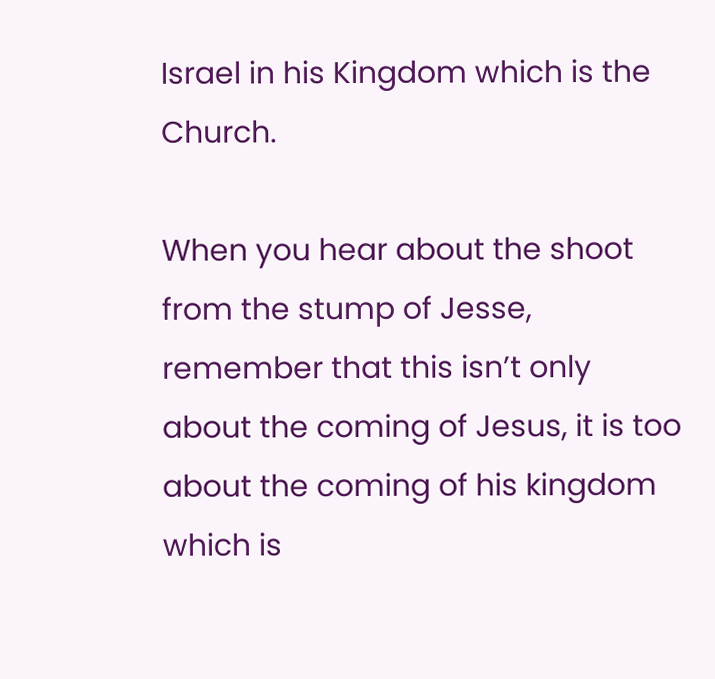Israel in his Kingdom which is the Church.

When you hear about the shoot from the stump of Jesse, remember that this isn’t only about the coming of Jesus, it is too about the coming of his kingdom which is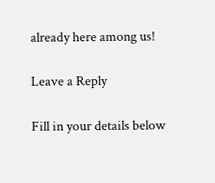already here among us!

Leave a Reply

Fill in your details below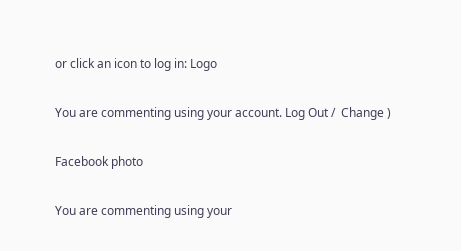or click an icon to log in: Logo

You are commenting using your account. Log Out /  Change )

Facebook photo

You are commenting using your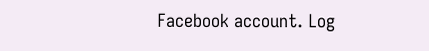Facebook account. Log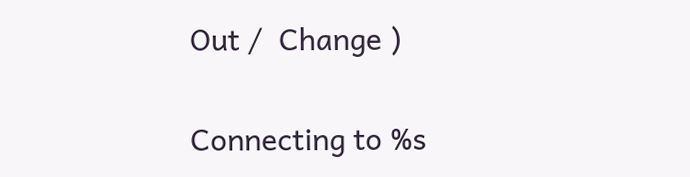Out /  Change )

Connecting to %s